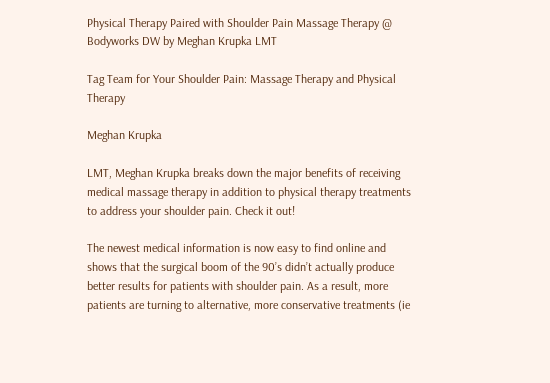Physical Therapy Paired with Shoulder Pain Massage Therapy @ Bodyworks DW by Meghan Krupka LMT

Tag Team for Your Shoulder Pain: Massage Therapy and Physical Therapy

Meghan Krupka

LMT, Meghan Krupka breaks down the major benefits of receiving medical massage therapy in addition to physical therapy treatments to address your shoulder pain. Check it out!

The newest medical information is now easy to find online and shows that the surgical boom of the 90’s didn’t actually produce better results for patients with shoulder pain. As a result, more patients are turning to alternative, more conservative treatments (ie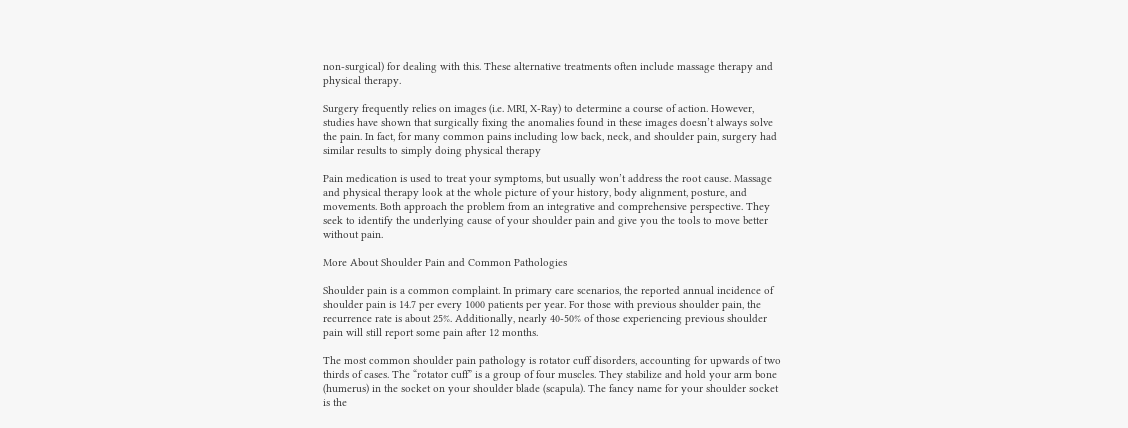non-surgical) for dealing with this. These alternative treatments often include massage therapy and physical therapy.

Surgery frequently relies on images (i.e. MRI, X-Ray) to determine a course of action. However, studies have shown that surgically fixing the anomalies found in these images doesn’t always solve the pain. In fact, for many common pains including low back, neck, and shoulder pain, surgery had similar results to simply doing physical therapy

Pain medication is used to treat your symptoms, but usually won’t address the root cause. Massage and physical therapy look at the whole picture of your history, body alignment, posture, and movements. Both approach the problem from an integrative and comprehensive perspective. They seek to identify the underlying cause of your shoulder pain and give you the tools to move better without pain.

More About Shoulder Pain and Common Pathologies

Shoulder pain is a common complaint. In primary care scenarios, the reported annual incidence of shoulder pain is 14.7 per every 1000 patients per year. For those with previous shoulder pain, the recurrence rate is about 25%. Additionally, nearly 40-50% of those experiencing previous shoulder pain will still report some pain after 12 months.

The most common shoulder pain pathology is rotator cuff disorders, accounting for upwards of two thirds of cases. The “rotator cuff” is a group of four muscles. They stabilize and hold your arm bone (humerus) in the socket on your shoulder blade (scapula). The fancy name for your shoulder socket is the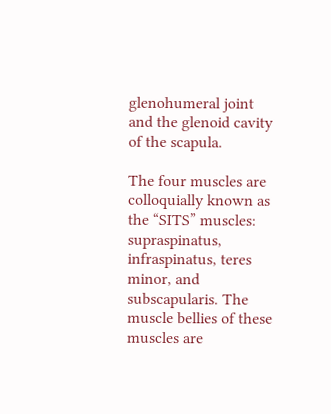glenohumeral joint and the glenoid cavity of the scapula.

The four muscles are colloquially known as the “SITS” muscles: supraspinatus, infraspinatus, teres minor, and subscapularis. The muscle bellies of these muscles are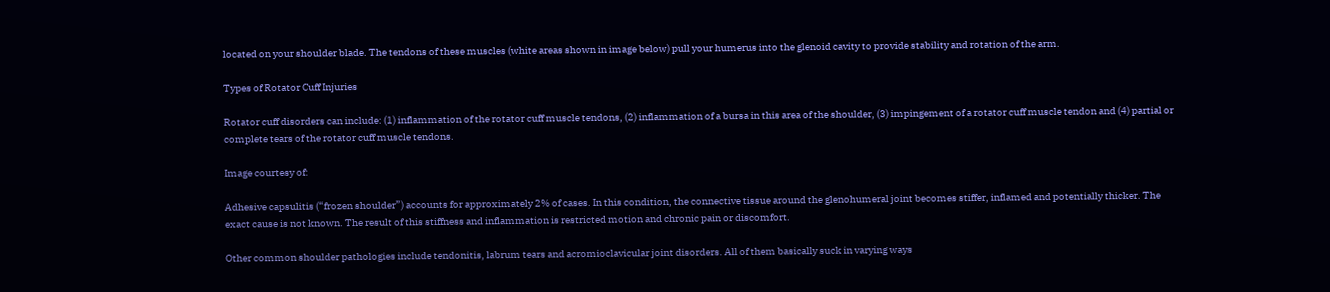located on your shoulder blade. The tendons of these muscles (white areas shown in image below) pull your humerus into the glenoid cavity to provide stability and rotation of the arm.

Types of Rotator Cuff Injuries

Rotator cuff disorders can include: (1) inflammation of the rotator cuff muscle tendons, (2) inflammation of a bursa in this area of the shoulder, (3) impingement of a rotator cuff muscle tendon and (4) partial or complete tears of the rotator cuff muscle tendons.

Image courtesy of:

Adhesive capsulitis (“frozen shoulder”) accounts for approximately 2% of cases. In this condition, the connective tissue around the glenohumeral joint becomes stiffer, inflamed and potentially thicker. The exact cause is not known. The result of this stiffness and inflammation is restricted motion and chronic pain or discomfort.

Other common shoulder pathologies include tendonitis, labrum tears and acromioclavicular joint disorders. All of them basically suck in varying ways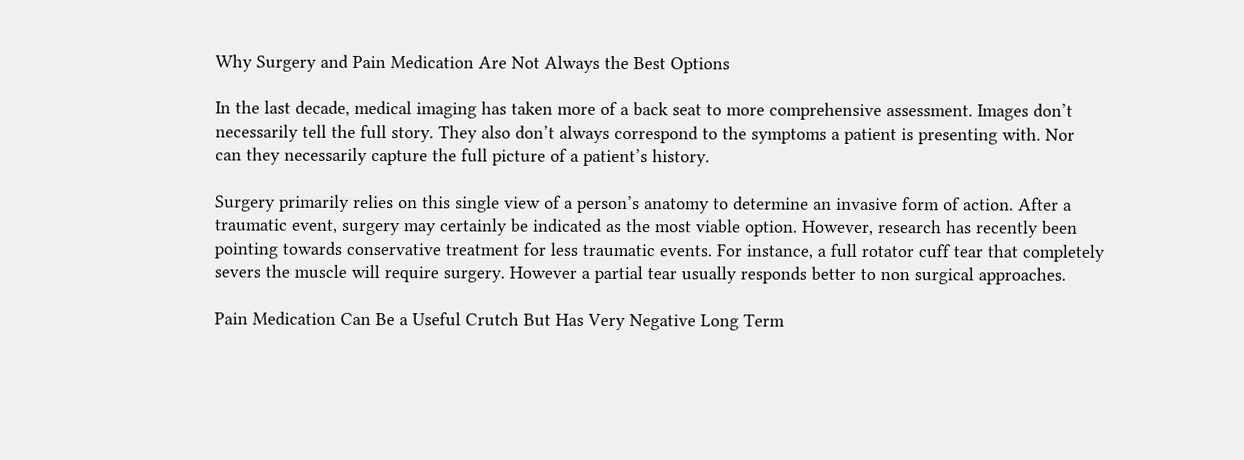Why Surgery and Pain Medication Are Not Always the Best Options

In the last decade, medical imaging has taken more of a back seat to more comprehensive assessment. Images don’t necessarily tell the full story. They also don’t always correspond to the symptoms a patient is presenting with. Nor can they necessarily capture the full picture of a patient’s history.

Surgery primarily relies on this single view of a person’s anatomy to determine an invasive form of action. After a traumatic event, surgery may certainly be indicated as the most viable option. However, research has recently been pointing towards conservative treatment for less traumatic events. For instance, a full rotator cuff tear that completely severs the muscle will require surgery. However a partial tear usually responds better to non surgical approaches.

Pain Medication Can Be a Useful Crutch But Has Very Negative Long Term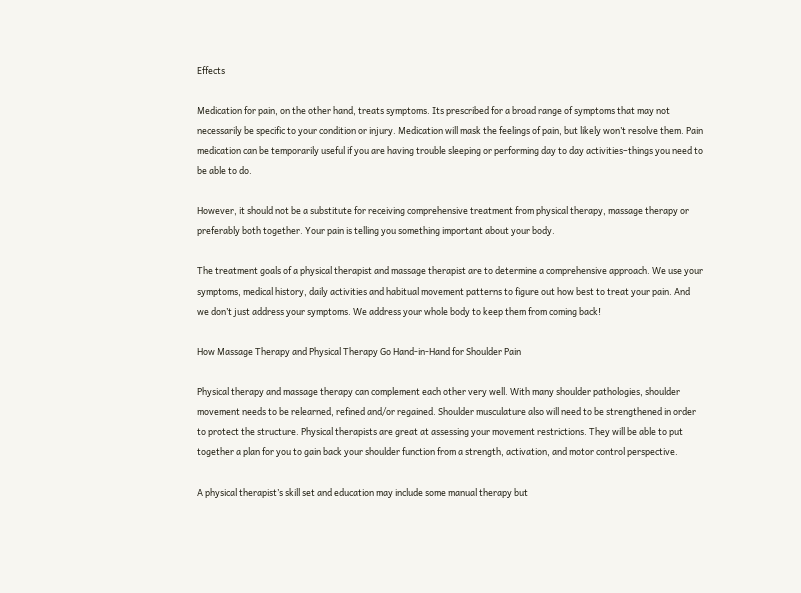Effects

Medication for pain, on the other hand, treats symptoms. Its prescribed for a broad range of symptoms that may not necessarily be specific to your condition or injury. Medication will mask the feelings of pain, but likely won’t resolve them. Pain medication can be temporarily useful if you are having trouble sleeping or performing day to day activities–things you need to be able to do.

However, it should not be a substitute for receiving comprehensive treatment from physical therapy, massage therapy or preferably both together. Your pain is telling you something important about your body.

The treatment goals of a physical therapist and massage therapist are to determine a comprehensive approach. We use your symptoms, medical history, daily activities and habitual movement patterns to figure out how best to treat your pain. And we don’t just address your symptoms. We address your whole body to keep them from coming back!

How Massage Therapy and Physical Therapy Go Hand-in-Hand for Shoulder Pain

Physical therapy and massage therapy can complement each other very well. With many shoulder pathologies, shoulder movement needs to be relearned, refined and/or regained. Shoulder musculature also will need to be strengthened in order to protect the structure. Physical therapists are great at assessing your movement restrictions. They will be able to put together a plan for you to gain back your shoulder function from a strength, activation, and motor control perspective.

A physical therapist’s skill set and education may include some manual therapy but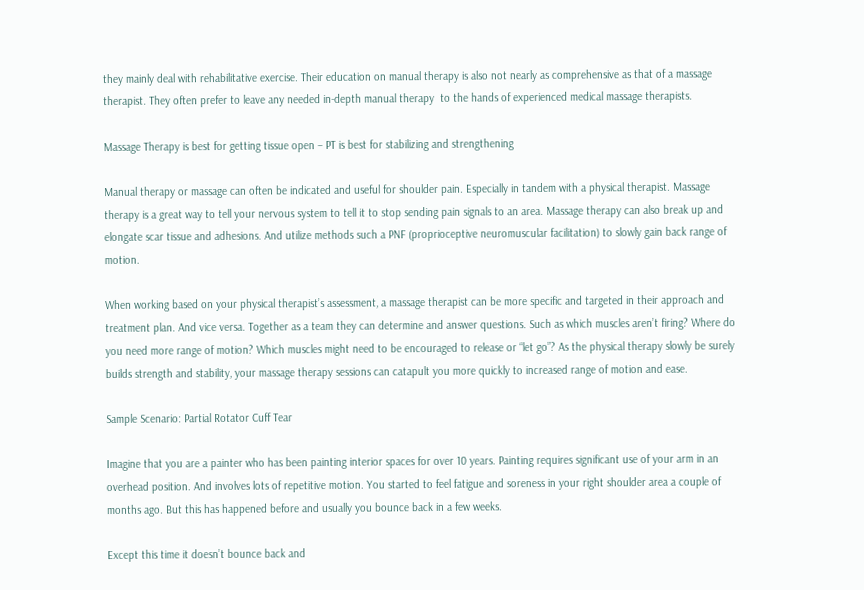they mainly deal with rehabilitative exercise. Their education on manual therapy is also not nearly as comprehensive as that of a massage therapist. They often prefer to leave any needed in-depth manual therapy  to the hands of experienced medical massage therapists.

Massage Therapy is best for getting tissue open – PT is best for stabilizing and strengthening

Manual therapy or massage can often be indicated and useful for shoulder pain. Especially in tandem with a physical therapist. Massage therapy is a great way to tell your nervous system to tell it to stop sending pain signals to an area. Massage therapy can also break up and elongate scar tissue and adhesions. And utilize methods such a PNF (proprioceptive neuromuscular facilitation) to slowly gain back range of motion.

When working based on your physical therapist’s assessment, a massage therapist can be more specific and targeted in their approach and treatment plan. And vice versa. Together as a team they can determine and answer questions. Such as which muscles aren’t firing? Where do you need more range of motion? Which muscles might need to be encouraged to release or “let go”? As the physical therapy slowly be surely builds strength and stability, your massage therapy sessions can catapult you more quickly to increased range of motion and ease.

Sample Scenario: Partial Rotator Cuff Tear

Imagine that you are a painter who has been painting interior spaces for over 10 years. Painting requires significant use of your arm in an overhead position. And involves lots of repetitive motion. You started to feel fatigue and soreness in your right shoulder area a couple of months ago. But this has happened before and usually you bounce back in a few weeks.

Except this time it doesn’t bounce back and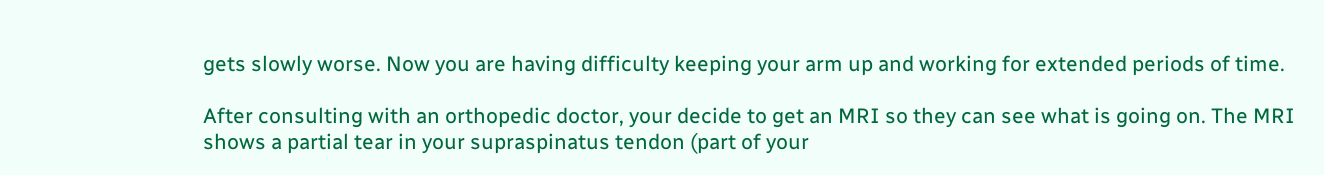gets slowly worse. Now you are having difficulty keeping your arm up and working for extended periods of time.

After consulting with an orthopedic doctor, your decide to get an MRI so they can see what is going on. The MRI shows a partial tear in your supraspinatus tendon (part of your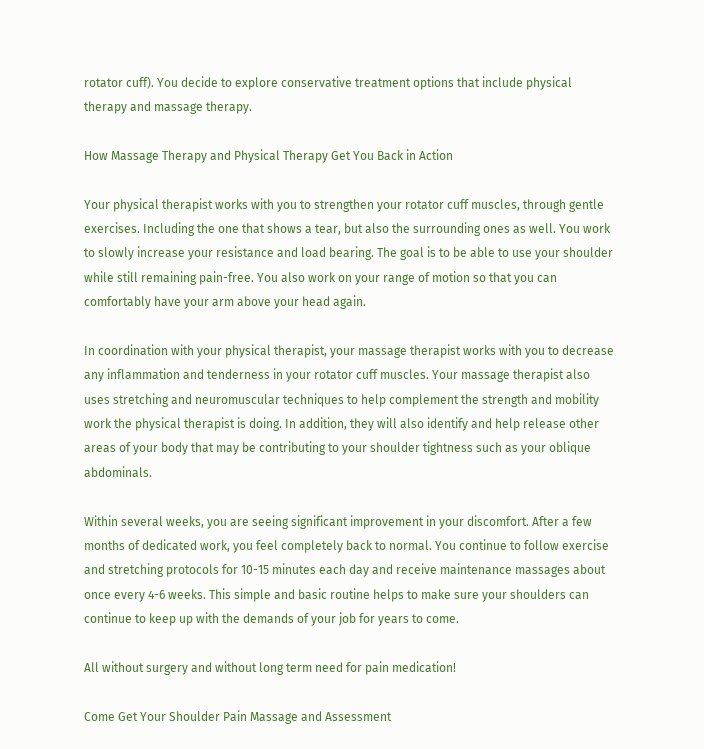rotator cuff). You decide to explore conservative treatment options that include physical therapy and massage therapy.

How Massage Therapy and Physical Therapy Get You Back in Action

Your physical therapist works with you to strengthen your rotator cuff muscles, through gentle exercises. Including the one that shows a tear, but also the surrounding ones as well. You work to slowly increase your resistance and load bearing. The goal is to be able to use your shoulder while still remaining pain-free. You also work on your range of motion so that you can comfortably have your arm above your head again.

In coordination with your physical therapist, your massage therapist works with you to decrease any inflammation and tenderness in your rotator cuff muscles. Your massage therapist also uses stretching and neuromuscular techniques to help complement the strength and mobility work the physical therapist is doing. In addition, they will also identify and help release other areas of your body that may be contributing to your shoulder tightness such as your oblique abdominals.

Within several weeks, you are seeing significant improvement in your discomfort. After a few months of dedicated work, you feel completely back to normal. You continue to follow exercise and stretching protocols for 10-15 minutes each day and receive maintenance massages about once every 4-6 weeks. This simple and basic routine helps to make sure your shoulders can continue to keep up with the demands of your job for years to come.

All without surgery and without long term need for pain medication!

Come Get Your Shoulder Pain Massage and Assessment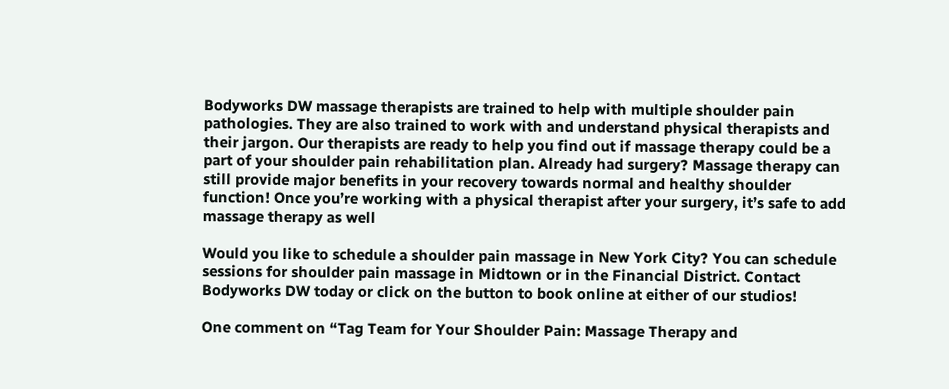Bodyworks DW massage therapists are trained to help with multiple shoulder pain pathologies. They are also trained to work with and understand physical therapists and their jargon. Our therapists are ready to help you find out if massage therapy could be a part of your shoulder pain rehabilitation plan. Already had surgery? Massage therapy can still provide major benefits in your recovery towards normal and healthy shoulder function! Once you’re working with a physical therapist after your surgery, it’s safe to add massage therapy as well

Would you like to schedule a shoulder pain massage in New York City? You can schedule sessions for shoulder pain massage in Midtown or in the Financial District. Contact Bodyworks DW today or click on the button to book online at either of our studios!

One comment on “Tag Team for Your Shoulder Pain: Massage Therapy and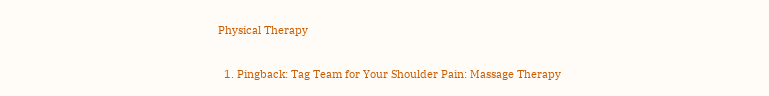Physical Therapy

  1. Pingback: Tag Team for Your Shoulder Pain: Massage Therapy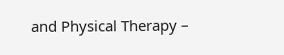and Physical Therapy –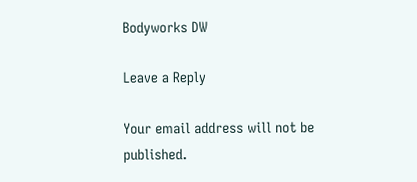Bodyworks DW

Leave a Reply

Your email address will not be published.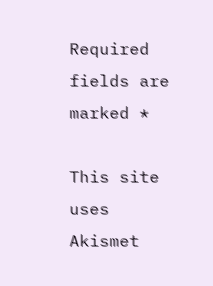Required fields are marked *

This site uses Akismet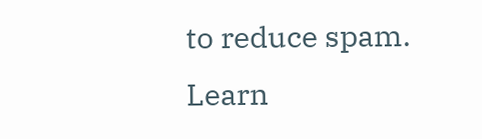to reduce spam. Learn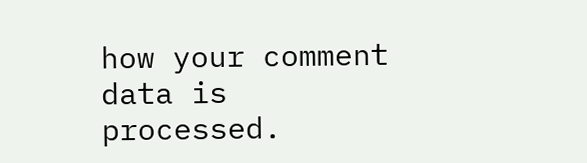how your comment data is processed.